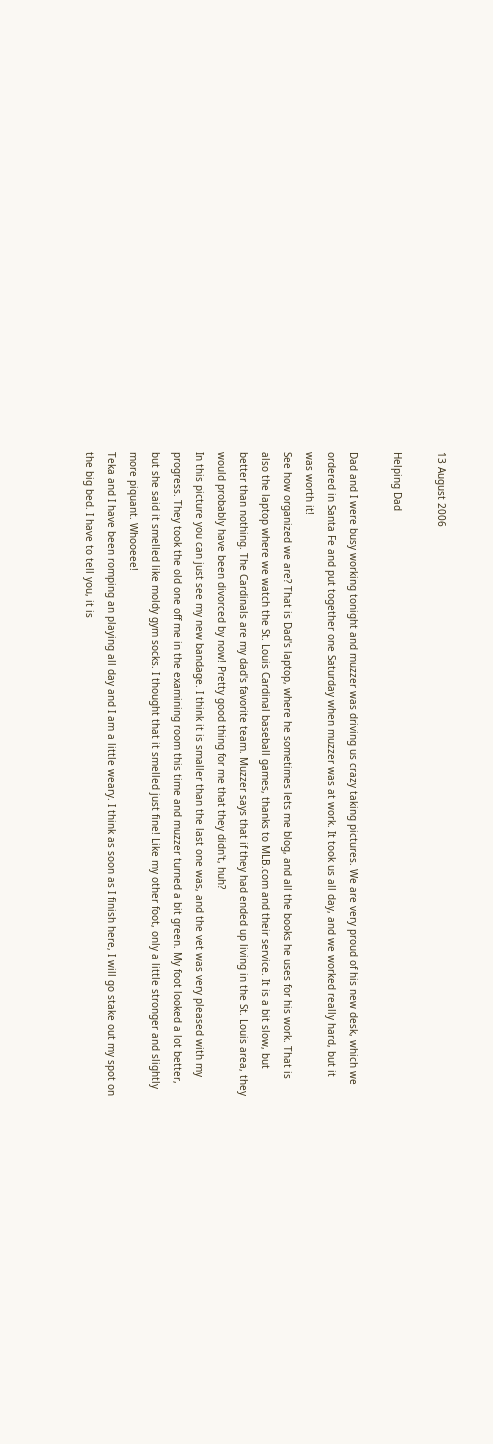13 August 2006

Helping Dad

Dad and I were busy working tonight and muzzer was driving us crazy taking pictures. We are very proud of his new desk, which we ordered in Santa Fe and put together one Saturday when muzzer was at work. It took us all day, and we worked really hard, but it was worth it!
See how organized we are? That is Dad's laptop, where he sometimes lets me blog, and all the books he uses for his work. That is also the laptop where we watch the St. Louis Cardinal baseball games, thanks to MLB.com and their service. It is a bit slow, but better than nothing. The Cardinals are my dad's favorite team. Muzzer says that if they had ended up living in the St. Louis area, they would probably have been divorced by now! Pretty good thing for me that they didn't, huh?
In this picture you can just see my new bandage. I think it is smaller than the last one was, and the vet was very pleased with my progress. They took the old one off me in the examining room this time and muzzer turned a bit green. My foot looked a lot better, but she said it smelled like moldy gym socks. I thought that it smelled just fine! Like my other foot, only a little stronger and slightly more piquant. Whooeee!
Teka and I have been romping an playing all day and I am a little weary. I think as soon as I finish here, I will go stake out my spot on the big bed. I have to tell you, it is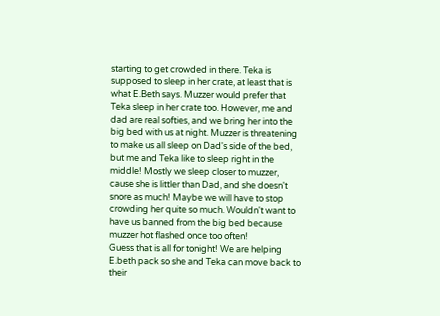starting to get crowded in there. Teka is supposed to sleep in her crate, at least that is what E.Beth says. Muzzer would prefer that Teka sleep in her crate too. However, me and dad are real softies, and we bring her into the big bed with us at night. Muzzer is threatening to make us all sleep on Dad's side of the bed, but me and Teka like to sleep right in the middle! Mostly we sleep closer to muzzer, cause she is littler than Dad, and she doesn't snore as much! Maybe we will have to stop crowding her quite so much. Wouldn't want to have us banned from the big bed because muzzer hot flashed once too often!
Guess that is all for tonight! We are helping E.beth pack so she and Teka can move back to their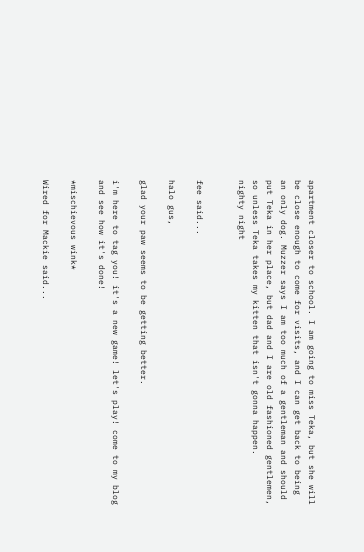apartment closer to school. I am going to miss Teka, but she will be close enough to come for visits, and I can get back to being an only dog. Muzzer says I am too much of a gentleman and should put Teka in her place, but dad and I are old fashioned gentlemen, so unless Teka takes my kitten that isn't gonna happen.
nighty night


fee said...

halo gus,

glad your paw seems to be getting better.

i'm here to tag you! it's a new game! let's play! come to my blog and see how it's done!

*mischievous wink*

Wired for Mackie said...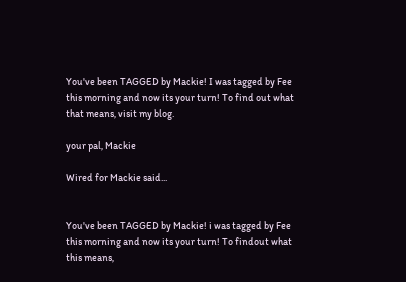You've been TAGGED by Mackie! I was tagged by Fee this morning and now its your turn! To find out what that means, visit my blog.

your pal, Mackie

Wired for Mackie said...


You've been TAGGED by Mackie! i was tagged by Fee this morning and now its your turn! To findout what this means,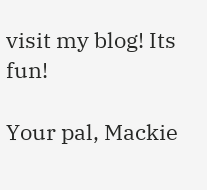visit my blog! Its fun!

Your pal, Mackie